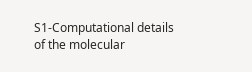S1-Computational details of the molecular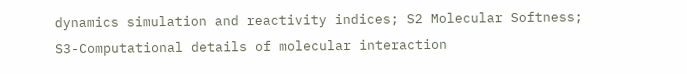dynamics simulation and reactivity indices; S2 Molecular Softness; S3-Computational details of molecular interaction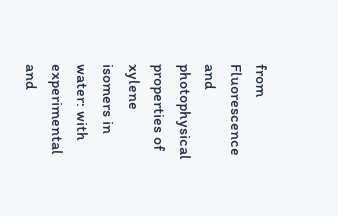from Fluorescence and photophysical properties of xylene isomers in water: with experimental and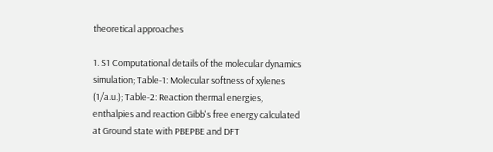theoretical approaches

1. S1 Computational details of the molecular dynamics simulation; Table-1: Molecular softness of xylenes (1/a.u.); Table-2: Reaction thermal energies, enthalpies and reaction Gibb's free energy calculated at Ground state with PBEPBE and DFT